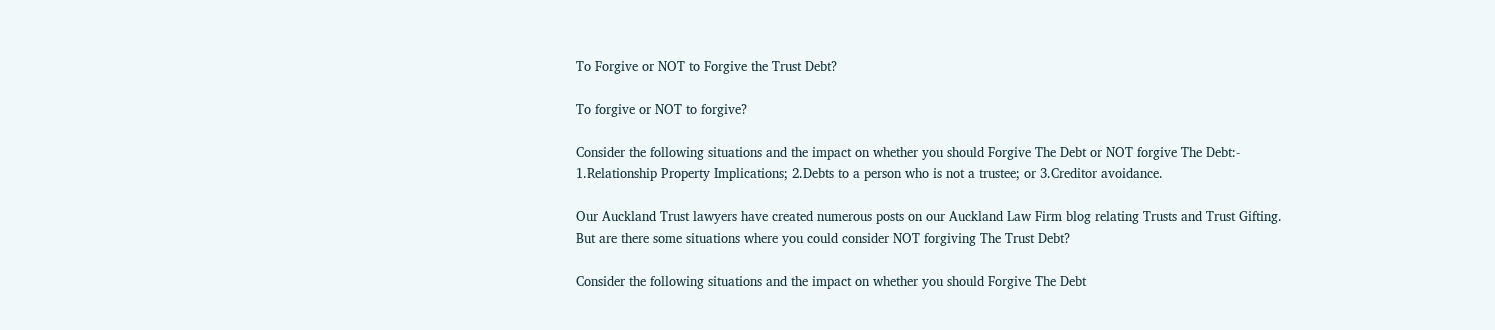To Forgive or NOT to Forgive the Trust Debt?

To forgive or NOT to forgive?

Consider the following situations and the impact on whether you should Forgive The Debt or NOT forgive The Debt:- 1.Relationship Property Implications; 2.Debts to a person who is not a trustee; or 3.Creditor avoidance.

Our Auckland Trust lawyers have created numerous posts on our Auckland Law Firm blog relating Trusts and Trust Gifting.  But are there some situations where you could consider NOT forgiving The Trust Debt?

Consider the following situations and the impact on whether you should Forgive The Debt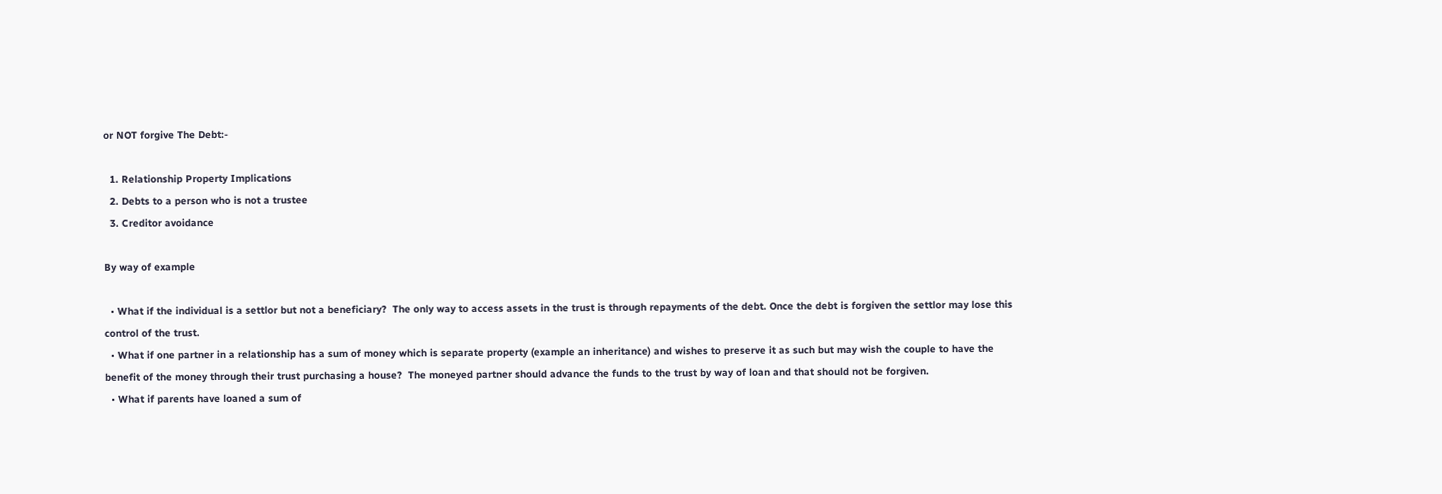or NOT forgive The Debt:-

  1. Relationship Property Implications
  2. Debts to a person who is not a trustee
  3. Creditor avoidance

By way of example

  • What if the individual is a settlor but not a beneficiary?  The only way to access assets in the trust is through repayments of the debt. Once the debt is forgiven the settlor may lose this control of the trust.
  • What if one partner in a relationship has a sum of money which is separate property (example an inheritance) and wishes to preserve it as such but may wish the couple to have the benefit of the money through their trust purchasing a house?  The moneyed partner should advance the funds to the trust by way of loan and that should not be forgiven.
  • What if parents have loaned a sum of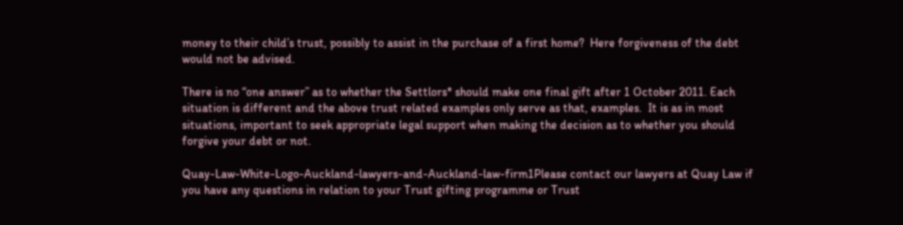money to their child’s trust, possibly to assist in the purchase of a first home?  Here forgiveness of the debt would not be advised.

There is no “one answer” as to whether the Settlors* should make one final gift after 1 October 2011. Each situation is different and the above trust related examples only serve as that, examples.  It is as in most situations, important to seek appropriate legal support when making the decision as to whether you should forgive your debt or not.

Quay-Law-White-Logo-Auckland-lawyers-and-Auckland-law-firm1Please contact our lawyers at Quay Law if you have any questions in relation to your Trust gifting programme or Trust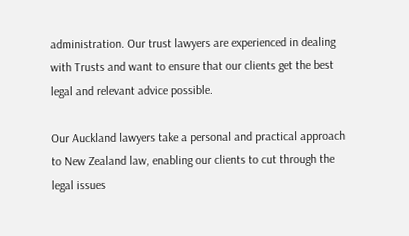administration. Our trust lawyers are experienced in dealing with Trusts and want to ensure that our clients get the best legal and relevant advice possible.

Our Auckland lawyers take a personal and practical approach to New Zealand law, enabling our clients to cut through the legal issues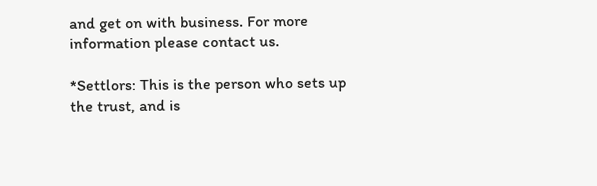and get on with business. For more information please contact us.

*Settlors: This is the person who sets up the trust, and is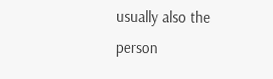usually also the person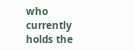who currently holds the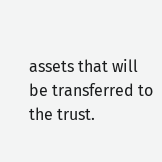assets that will be transferred to the trust.